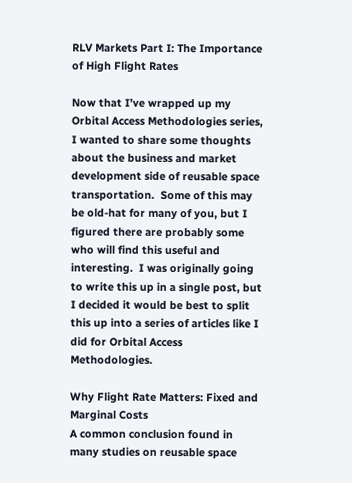RLV Markets Part I: The Importance of High Flight Rates

Now that I’ve wrapped up my Orbital Access Methodologies series, I wanted to share some thoughts about the business and market development side of reusable space transportation.  Some of this may be old-hat for many of you, but I figured there are probably some who will find this useful and interesting.  I was originally going to write this up in a single post, but I decided it would be best to split this up into a series of articles like I did for Orbital Access Methodologies.

Why Flight Rate Matters: Fixed and Marginal Costs
A common conclusion found in many studies on reusable space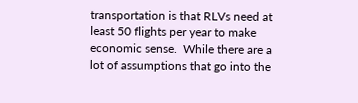transportation is that RLVs need at least 50 flights per year to make economic sense.  While there are a lot of assumptions that go into the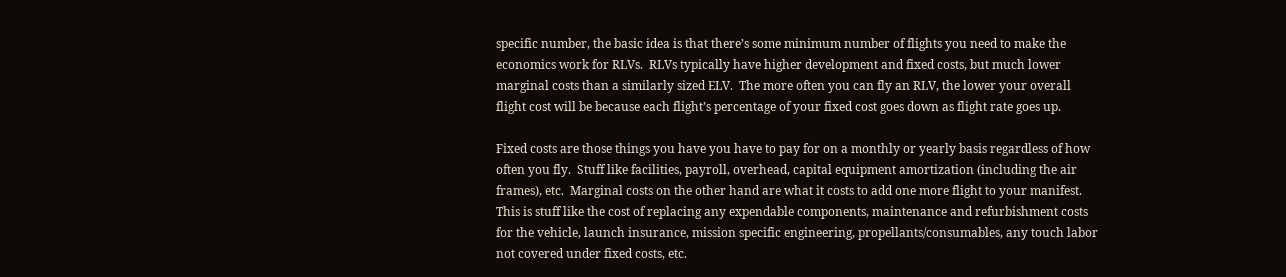specific number, the basic idea is that there’s some minimum number of flights you need to make the economics work for RLVs.  RLVs typically have higher development and fixed costs, but much lower marginal costs than a similarly sized ELV.  The more often you can fly an RLV, the lower your overall flight cost will be because each flight’s percentage of your fixed cost goes down as flight rate goes up.

Fixed costs are those things you have you have to pay for on a monthly or yearly basis regardless of how often you fly.  Stuff like facilities, payroll, overhead, capital equipment amortization (including the air frames), etc.  Marginal costs on the other hand are what it costs to add one more flight to your manifest.  This is stuff like the cost of replacing any expendable components, maintenance and refurbishment costs for the vehicle, launch insurance, mission specific engineering, propellants/consumables, any touch labor not covered under fixed costs, etc.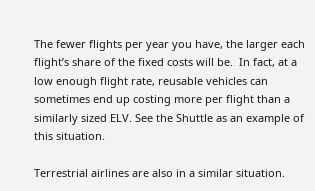The fewer flights per year you have, the larger each flight’s share of the fixed costs will be.  In fact, at a low enough flight rate, reusable vehicles can sometimes end up costing more per flight than a similarly sized ELV. See the Shuttle as an example of this situation.

Terrestrial airlines are also in a similar situation.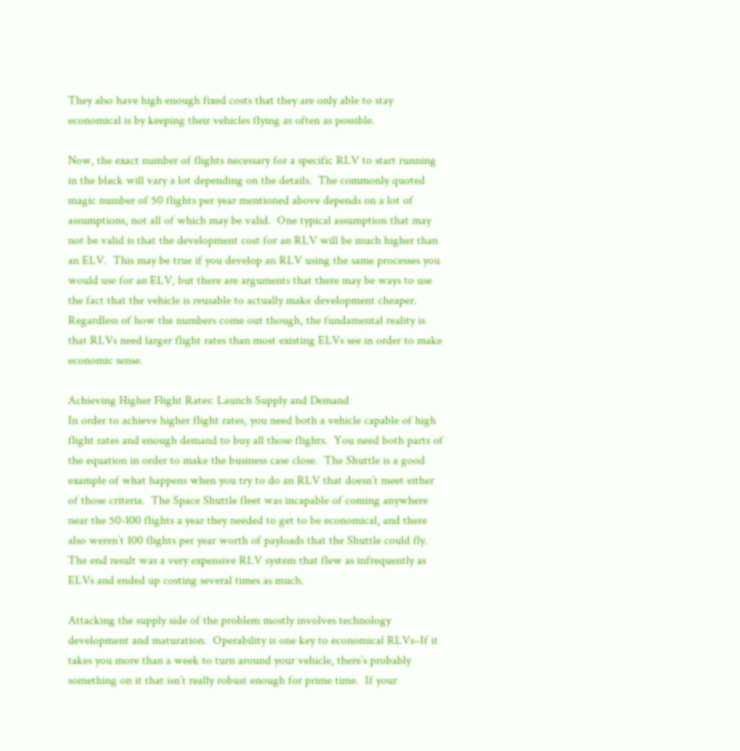They also have high enough fixed costs that they are only able to stay economical is by keeping their vehicles flying as often as possible.

Now, the exact number of flights necessary for a specific RLV to start running in the black will vary a lot depending on the details.  The commonly quoted magic number of 50 flights per year mentioned above depends on a lot of assumptions, not all of which may be valid.  One typical assumption that may not be valid is that the development cost for an RLV will be much higher than an ELV.  This may be true if you develop an RLV using the same processes you would use for an ELV, but there are arguments that there may be ways to use the fact that the vehicle is reusable to actually make development cheaper.  Regardless of how the numbers come out though, the fundamental reality is that RLVs need larger flight rates than most existing ELVs see in order to make economic sense.

Achieving Higher Flight Rates: Launch Supply and Demand
In order to achieve higher flight rates, you need both a vehicle capable of high flight rates and enough demand to buy all those flights.  You need both parts of the equation in order to make the business case close.  The Shuttle is a good example of what happens when you try to do an RLV that doesn’t meet either of those criteria.  The Space Shuttle fleet was incapable of coming anywhere near the 50-100 flights a year they needed to get to be economical, and there also weren’t 100 flights per year worth of payloads that the Shuttle could fly.  The end result was a very expensive RLV system that flew as infrequently as ELVs and ended up costing several times as much.

Attacking the supply side of the problem mostly involves technology development and maturation.  Operability is one key to economical RLVs–If it takes you more than a week to turn around your vehicle, there’s probably something on it that isn’t really robust enough for prime time.  If your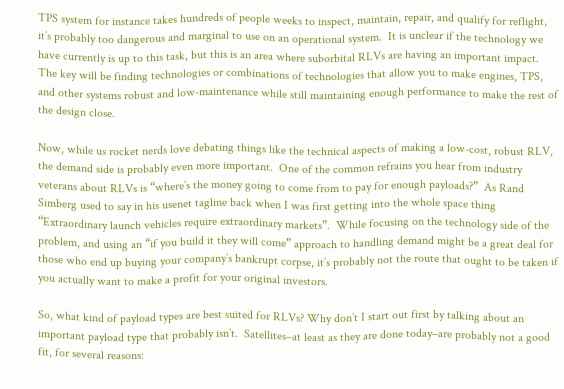TPS system for instance takes hundreds of people weeks to inspect, maintain, repair, and qualify for reflight, it’s probably too dangerous and marginal to use on an operational system.  It is unclear if the technology we have currently is up to this task, but this is an area where suborbital RLVs are having an important impact.  The key will be finding technologies or combinations of technologies that allow you to make engines, TPS, and other systems robust and low-maintenance while still maintaining enough performance to make the rest of the design close.

Now, while us rocket nerds love debating things like the technical aspects of making a low-cost, robust RLV, the demand side is probably even more important.  One of the common refrains you hear from industry veterans about RLVs is “where’s the money going to come from to pay for enough payloads?”  As Rand Simberg used to say in his usenet tagline back when I was first getting into the whole space thing “Extraordinary launch vehicles require extraordinary markets”.  While focusing on the technology side of the problem, and using an “if you build it they will come” approach to handling demand might be a great deal for those who end up buying your company’s bankrupt corpse, it’s probably not the route that ought to be taken if you actually want to make a profit for your original investors.

So, what kind of payload types are best suited for RLVs? Why don’t I start out first by talking about an important payload type that probably isn’t.  Satellites–at least as they are done today–are probably not a good fit, for several reasons: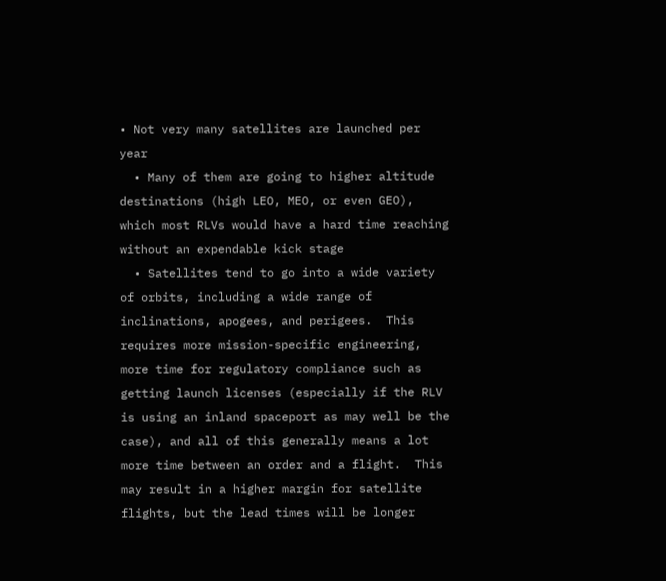• Not very many satellites are launched per year
  • Many of them are going to higher altitude destinations (high LEO, MEO, or even GEO), which most RLVs would have a hard time reaching without an expendable kick stage
  • Satellites tend to go into a wide variety of orbits, including a wide range of inclinations, apogees, and perigees.  This requires more mission-specific engineering, more time for regulatory compliance such as getting launch licenses (especially if the RLV is using an inland spaceport as may well be the case), and all of this generally means a lot more time between an order and a flight.  This may result in a higher margin for satellite flights, but the lead times will be longer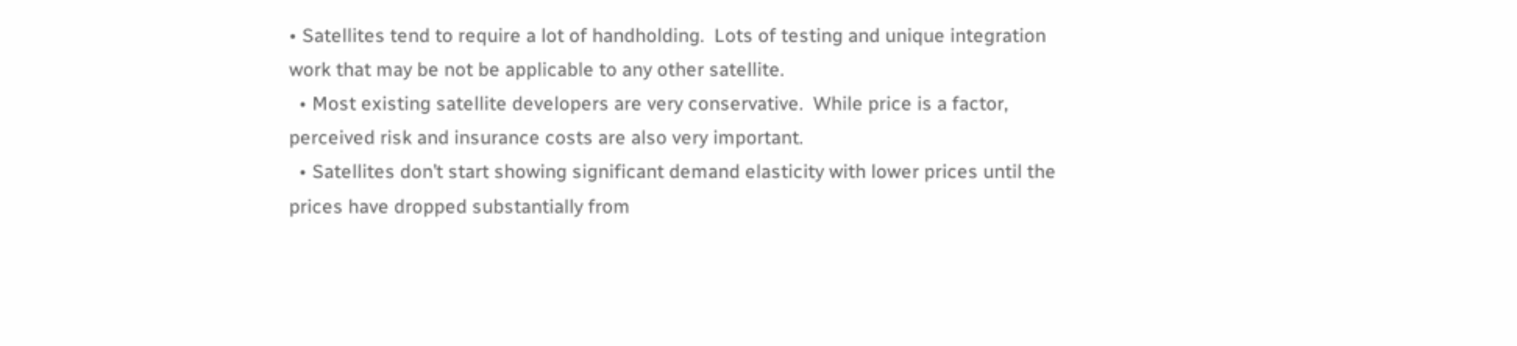• Satellites tend to require a lot of handholding.  Lots of testing and unique integration work that may be not be applicable to any other satellite.
  • Most existing satellite developers are very conservative.  While price is a factor, perceived risk and insurance costs are also very important.
  • Satellites don’t start showing significant demand elasticity with lower prices until the prices have dropped substantially from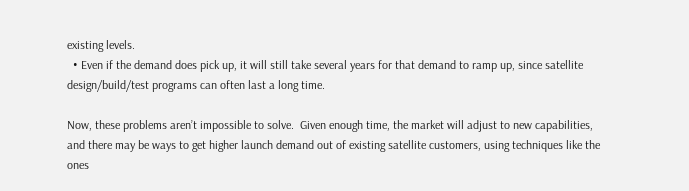existing levels.
  • Even if the demand does pick up, it will still take several years for that demand to ramp up, since satellite design/build/test programs can often last a long time.

Now, these problems aren’t impossible to solve.  Given enough time, the market will adjust to new capabilities, and there may be ways to get higher launch demand out of existing satellite customers, using techniques like the ones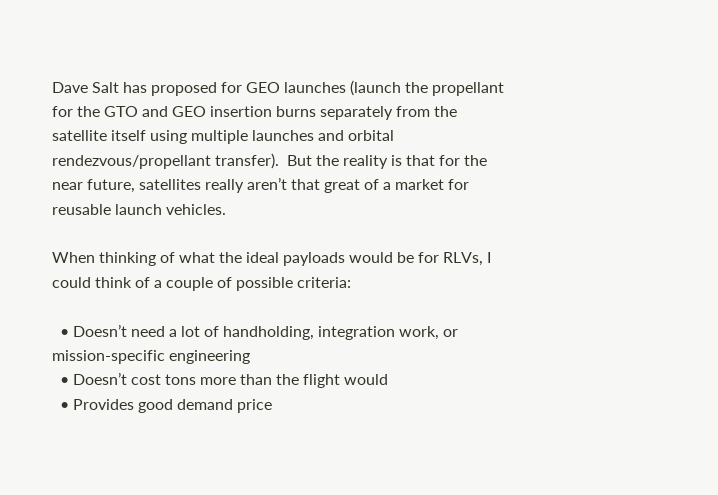Dave Salt has proposed for GEO launches (launch the propellant for the GTO and GEO insertion burns separately from the satellite itself using multiple launches and orbital rendezvous/propellant transfer).  But the reality is that for the near future, satellites really aren’t that great of a market for reusable launch vehicles.

When thinking of what the ideal payloads would be for RLVs, I could think of a couple of possible criteria:

  • Doesn’t need a lot of handholding, integration work, or mission-specific engineering
  • Doesn’t cost tons more than the flight would
  • Provides good demand price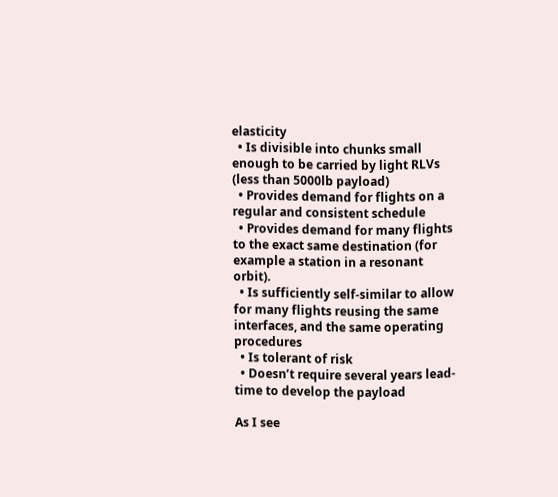elasticity
  • Is divisible into chunks small enough to be carried by light RLVs (less than 5000lb payload)
  • Provides demand for flights on a regular and consistent schedule
  • Provides demand for many flights to the exact same destination (for example a station in a resonant orbit).
  • Is sufficiently self-similar to allow for many flights reusing the same interfaces, and the same operating procedures
  • Is tolerant of risk
  • Doesn’t require several years lead-time to develop the payload

As I see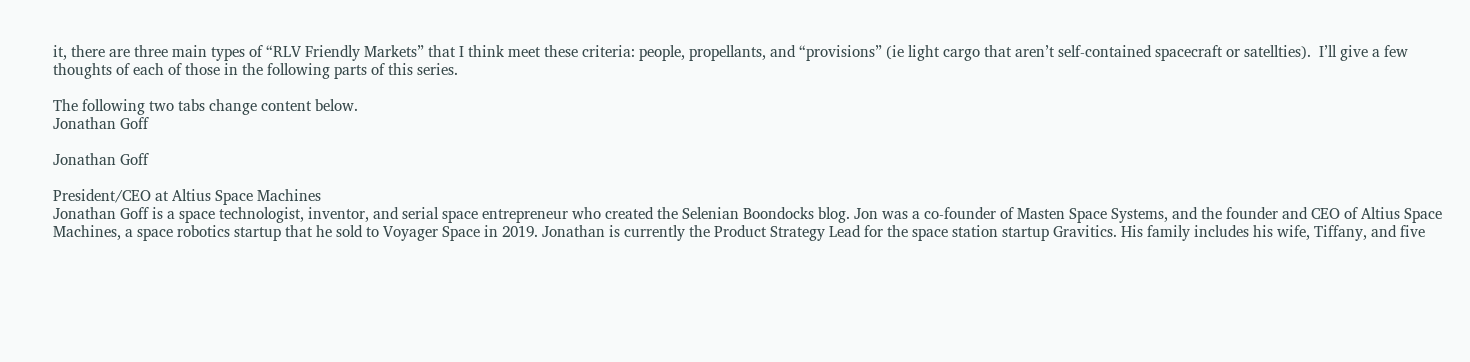it, there are three main types of “RLV Friendly Markets” that I think meet these criteria: people, propellants, and “provisions” (ie light cargo that aren’t self-contained spacecraft or satellties).  I’ll give a few thoughts of each of those in the following parts of this series.

The following two tabs change content below.
Jonathan Goff

Jonathan Goff

President/CEO at Altius Space Machines
Jonathan Goff is a space technologist, inventor, and serial space entrepreneur who created the Selenian Boondocks blog. Jon was a co-founder of Masten Space Systems, and the founder and CEO of Altius Space Machines, a space robotics startup that he sold to Voyager Space in 2019. Jonathan is currently the Product Strategy Lead for the space station startup Gravitics. His family includes his wife, Tiffany, and five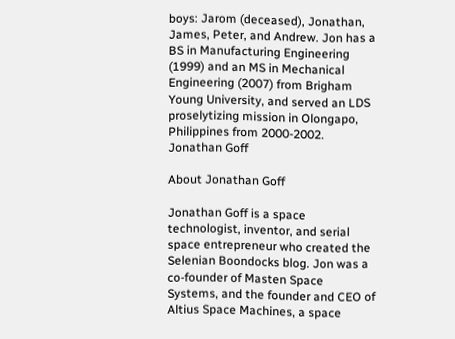boys: Jarom (deceased), Jonathan, James, Peter, and Andrew. Jon has a BS in Manufacturing Engineering (1999) and an MS in Mechanical Engineering (2007) from Brigham Young University, and served an LDS proselytizing mission in Olongapo, Philippines from 2000-2002.
Jonathan Goff

About Jonathan Goff

Jonathan Goff is a space technologist, inventor, and serial space entrepreneur who created the Selenian Boondocks blog. Jon was a co-founder of Masten Space Systems, and the founder and CEO of Altius Space Machines, a space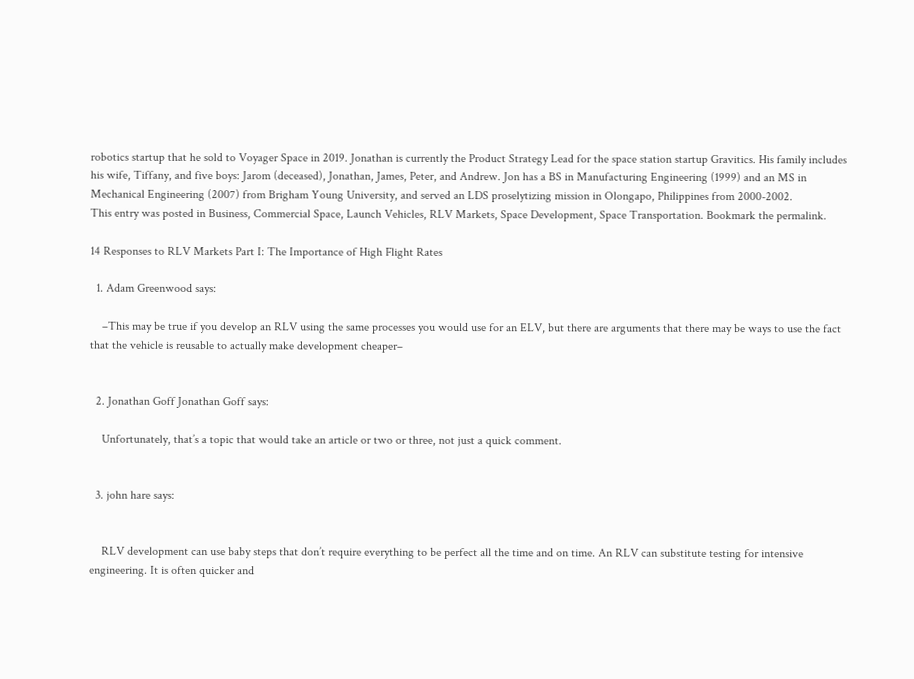robotics startup that he sold to Voyager Space in 2019. Jonathan is currently the Product Strategy Lead for the space station startup Gravitics. His family includes his wife, Tiffany, and five boys: Jarom (deceased), Jonathan, James, Peter, and Andrew. Jon has a BS in Manufacturing Engineering (1999) and an MS in Mechanical Engineering (2007) from Brigham Young University, and served an LDS proselytizing mission in Olongapo, Philippines from 2000-2002.
This entry was posted in Business, Commercial Space, Launch Vehicles, RLV Markets, Space Development, Space Transportation. Bookmark the permalink.

14 Responses to RLV Markets Part I: The Importance of High Flight Rates

  1. Adam Greenwood says:

    –This may be true if you develop an RLV using the same processes you would use for an ELV, but there are arguments that there may be ways to use the fact that the vehicle is reusable to actually make development cheaper–


  2. Jonathan Goff Jonathan Goff says:

    Unfortunately, that’s a topic that would take an article or two or three, not just a quick comment.


  3. john hare says:


    RLV development can use baby steps that don’t require everything to be perfect all the time and on time. An RLV can substitute testing for intensive engineering. It is often quicker and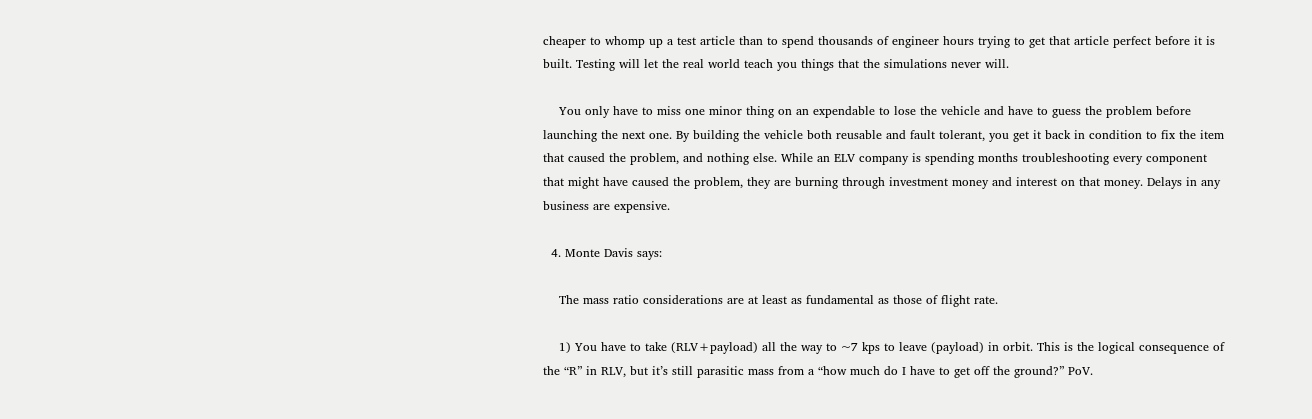cheaper to whomp up a test article than to spend thousands of engineer hours trying to get that article perfect before it is built. Testing will let the real world teach you things that the simulations never will.

    You only have to miss one minor thing on an expendable to lose the vehicle and have to guess the problem before launching the next one. By building the vehicle both reusable and fault tolerant, you get it back in condition to fix the item that caused the problem, and nothing else. While an ELV company is spending months troubleshooting every component that might have caused the problem, they are burning through investment money and interest on that money. Delays in any business are expensive.

  4. Monte Davis says:

    The mass ratio considerations are at least as fundamental as those of flight rate.

    1) You have to take (RLV+payload) all the way to ~7 kps to leave (payload) in orbit. This is the logical consequence of the “R” in RLV, but it’s still parasitic mass from a “how much do I have to get off the ground?” PoV.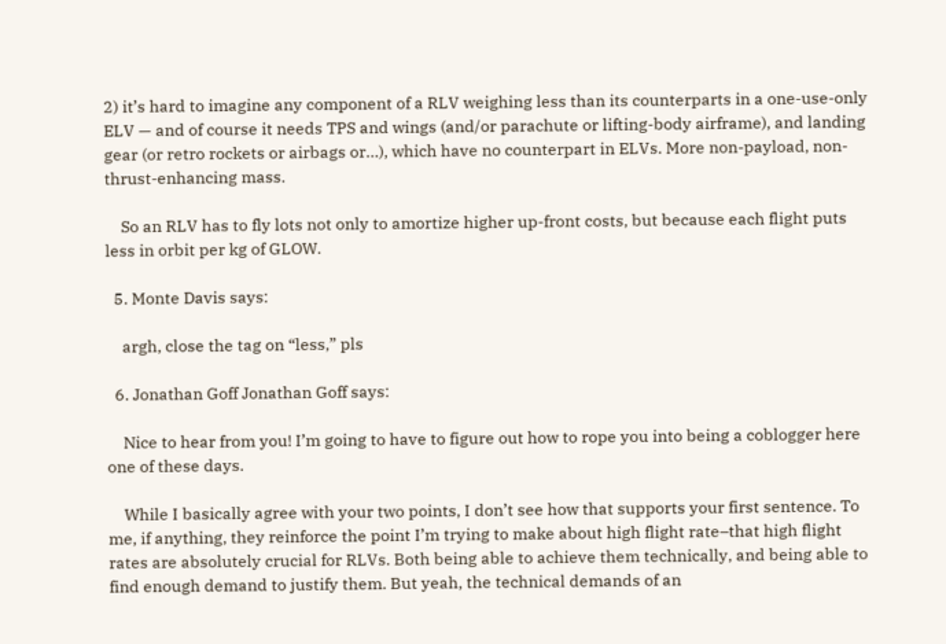2) it’s hard to imagine any component of a RLV weighing less than its counterparts in a one-use-only ELV — and of course it needs TPS and wings (and/or parachute or lifting-body airframe), and landing gear (or retro rockets or airbags or…), which have no counterpart in ELVs. More non-payload, non-thrust-enhancing mass.

    So an RLV has to fly lots not only to amortize higher up-front costs, but because each flight puts less in orbit per kg of GLOW.

  5. Monte Davis says:

    argh, close the tag on “less,” pls

  6. Jonathan Goff Jonathan Goff says:

    Nice to hear from you! I’m going to have to figure out how to rope you into being a coblogger here one of these days.

    While I basically agree with your two points, I don’t see how that supports your first sentence. To me, if anything, they reinforce the point I’m trying to make about high flight rate–that high flight rates are absolutely crucial for RLVs. Both being able to achieve them technically, and being able to find enough demand to justify them. But yeah, the technical demands of an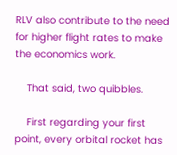RLV also contribute to the need for higher flight rates to make the economics work.

    That said, two quibbles.

    First regarding your first point, every orbital rocket has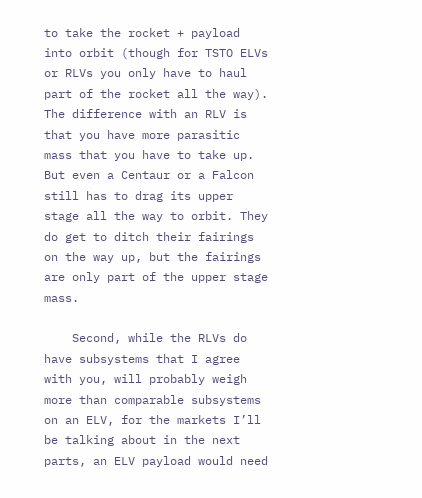to take the rocket + payload into orbit (though for TSTO ELVs or RLVs you only have to haul part of the rocket all the way). The difference with an RLV is that you have more parasitic mass that you have to take up. But even a Centaur or a Falcon still has to drag its upper stage all the way to orbit. They do get to ditch their fairings on the way up, but the fairings are only part of the upper stage mass.

    Second, while the RLVs do have subsystems that I agree with you, will probably weigh more than comparable subsystems on an ELV, for the markets I’ll be talking about in the next parts, an ELV payload would need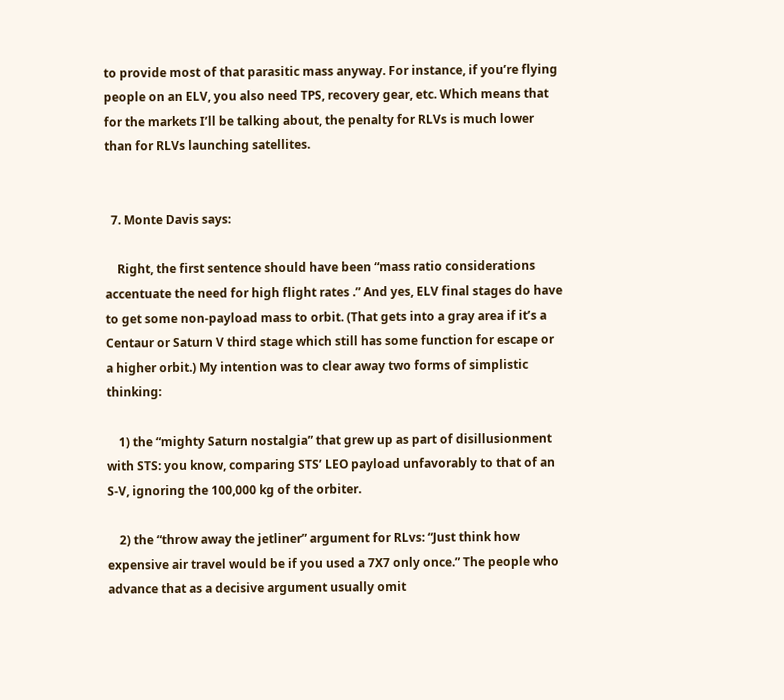to provide most of that parasitic mass anyway. For instance, if you’re flying people on an ELV, you also need TPS, recovery gear, etc. Which means that for the markets I’ll be talking about, the penalty for RLVs is much lower than for RLVs launching satellites.


  7. Monte Davis says:

    Right, the first sentence should have been “mass ratio considerations accentuate the need for high flight rates .” And yes, ELV final stages do have to get some non-payload mass to orbit. (That gets into a gray area if it’s a Centaur or Saturn V third stage which still has some function for escape or a higher orbit.) My intention was to clear away two forms of simplistic thinking:

    1) the “mighty Saturn nostalgia” that grew up as part of disillusionment with STS: you know, comparing STS’ LEO payload unfavorably to that of an S-V, ignoring the 100,000 kg of the orbiter.

    2) the “throw away the jetliner” argument for RLvs: “Just think how expensive air travel would be if you used a 7X7 only once.” The people who advance that as a decisive argument usually omit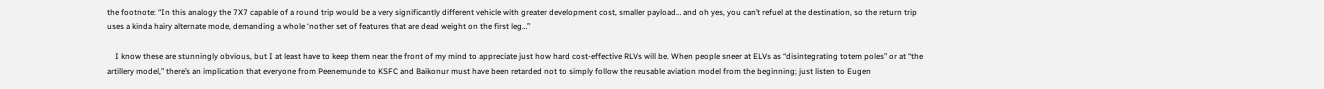the footnote: “In this analogy the 7X7 capable of a round trip would be a very significantly different vehicle with greater development cost, smaller payload… and oh yes, you can’t refuel at the destination, so the return trip uses a kinda hairy alternate mode, demanding a whole ‘nother set of features that are dead weight on the first leg…”

    I know these are stunningly obvious, but I at least have to keep them near the front of my mind to appreciate just how hard cost-effective RLVs will be. When people sneer at ELVs as “disintegrating totem poles” or at “the artillery model,” there’s an implication that everyone from Peenemunde to KSFC and Baikonur must have been retarded not to simply follow the reusable aviation model from the beginning; just listen to Eugen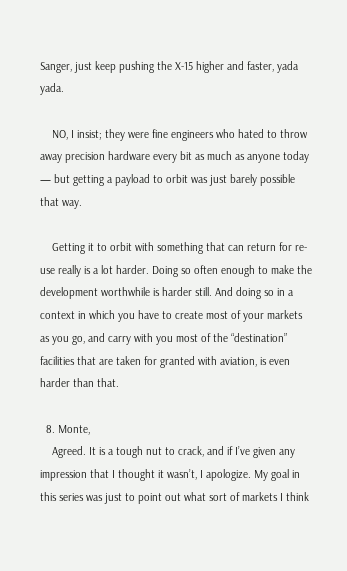Sanger, just keep pushing the X-15 higher and faster, yada yada.

    NO, I insist; they were fine engineers who hated to throw away precision hardware every bit as much as anyone today — but getting a payload to orbit was just barely possible that way.

    Getting it to orbit with something that can return for re-use really is a lot harder. Doing so often enough to make the development worthwhile is harder still. And doing so in a context in which you have to create most of your markets as you go, and carry with you most of the “destination” facilities that are taken for granted with aviation, is even harder than that.

  8. Monte,
    Agreed. It is a tough nut to crack, and if I’ve given any impression that I thought it wasn’t, I apologize. My goal in this series was just to point out what sort of markets I think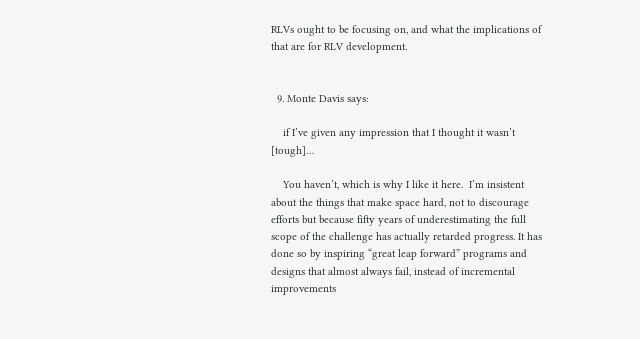RLVs ought to be focusing on, and what the implications of that are for RLV development.


  9. Monte Davis says:

    if I’ve given any impression that I thought it wasn’t [tough]…

    You haven’t, which is why I like it here.  I’m insistent about the things that make space hard, not to discourage efforts but because fifty years of underestimating the full scope of the challenge has actually retarded progress. It has done so by inspiring “great leap forward” programs and designs that almost always fail, instead of incremental improvements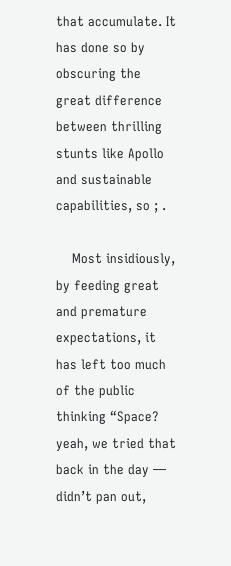that accumulate. It has done so by obscuring the great difference between thrilling stunts like Apollo and sustainable capabilities, so ; .

    Most insidiously, by feeding great and premature expectations, it has left too much of the public thinking “Space? yeah, we tried that back in the day — didn’t pan out,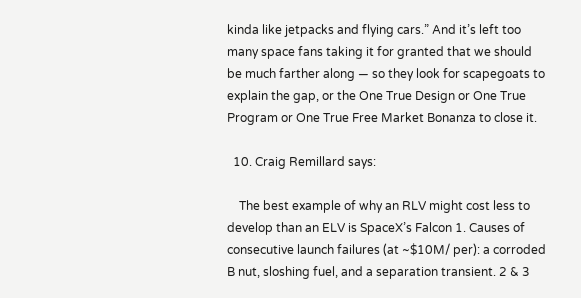kinda like jetpacks and flying cars.” And it’s left too many space fans taking it for granted that we should be much farther along — so they look for scapegoats to explain the gap, or the One True Design or One True Program or One True Free Market Bonanza to close it.

  10. Craig Remillard says:

    The best example of why an RLV might cost less to develop than an ELV is SpaceX’s Falcon 1. Causes of consecutive launch failures (at ~$10M/ per): a corroded B nut, sloshing fuel, and a separation transient. 2 & 3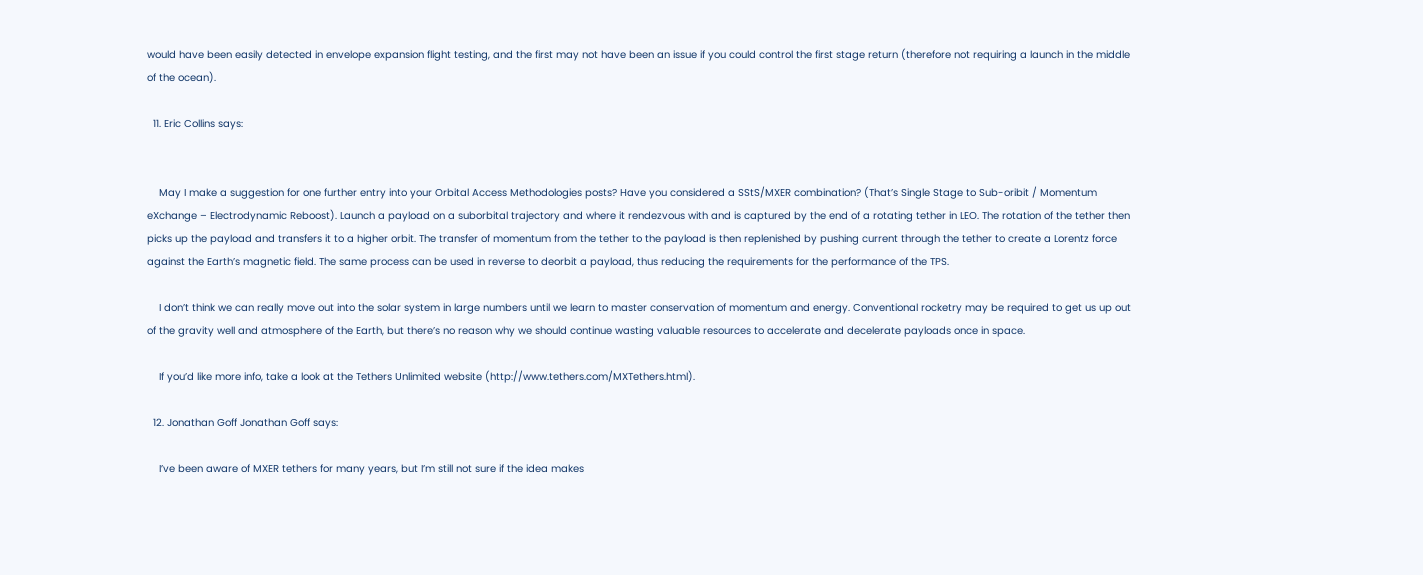would have been easily detected in envelope expansion flight testing, and the first may not have been an issue if you could control the first stage return (therefore not requiring a launch in the middle of the ocean).

  11. Eric Collins says:


    May I make a suggestion for one further entry into your Orbital Access Methodologies posts? Have you considered a SStS/MXER combination? (That’s Single Stage to Sub-oribit / Momentum eXchange – Electrodynamic Reboost). Launch a payload on a suborbital trajectory and where it rendezvous with and is captured by the end of a rotating tether in LEO. The rotation of the tether then picks up the payload and transfers it to a higher orbit. The transfer of momentum from the tether to the payload is then replenished by pushing current through the tether to create a Lorentz force against the Earth’s magnetic field. The same process can be used in reverse to deorbit a payload, thus reducing the requirements for the performance of the TPS.

    I don’t think we can really move out into the solar system in large numbers until we learn to master conservation of momentum and energy. Conventional rocketry may be required to get us up out of the gravity well and atmosphere of the Earth, but there’s no reason why we should continue wasting valuable resources to accelerate and decelerate payloads once in space.

    If you’d like more info, take a look at the Tethers Unlimited website (http://www.tethers.com/MXTethers.html).

  12. Jonathan Goff Jonathan Goff says:

    I’ve been aware of MXER tethers for many years, but I’m still not sure if the idea makes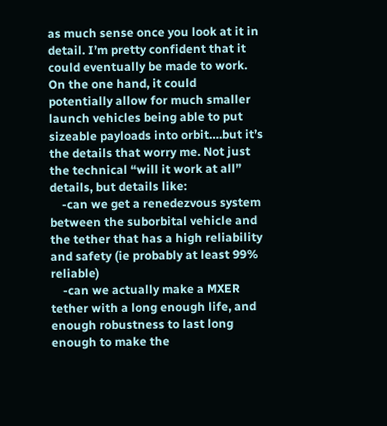as much sense once you look at it in detail. I’m pretty confident that it could eventually be made to work. On the one hand, it could potentially allow for much smaller launch vehicles being able to put sizeable payloads into orbit….but it’s the details that worry me. Not just the technical “will it work at all” details, but details like:
    -can we get a renedezvous system between the suborbital vehicle and the tether that has a high reliability and safety (ie probably at least 99% reliable)
    -can we actually make a MXER tether with a long enough life, and enough robustness to last long enough to make the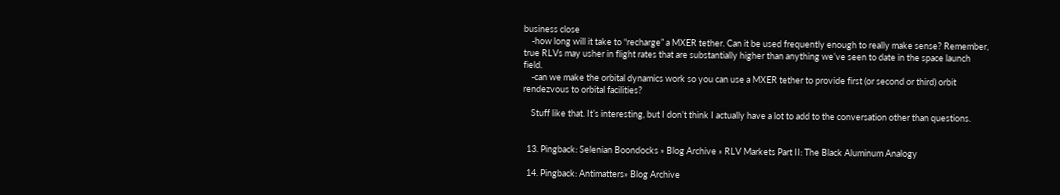business close
    -how long will it take to “recharge” a MXER tether. Can it be used frequently enough to really make sense? Remember, true RLVs may usher in flight rates that are substantially higher than anything we’ve seen to date in the space launch field.
    -can we make the orbital dynamics work so you can use a MXER tether to provide first (or second or third) orbit rendezvous to orbital facilities?

    Stuff like that. It’s interesting, but I don’t think I actually have a lot to add to the conversation other than questions.


  13. Pingback: Selenian Boondocks » Blog Archive » RLV Markets Part II: The Black Aluminum Analogy

  14. Pingback: Antimatters» Blog Archive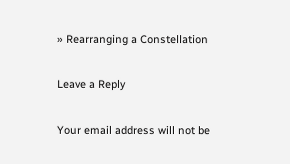» Rearranging a Constellation

Leave a Reply

Your email address will not be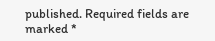published. Required fields are marked *